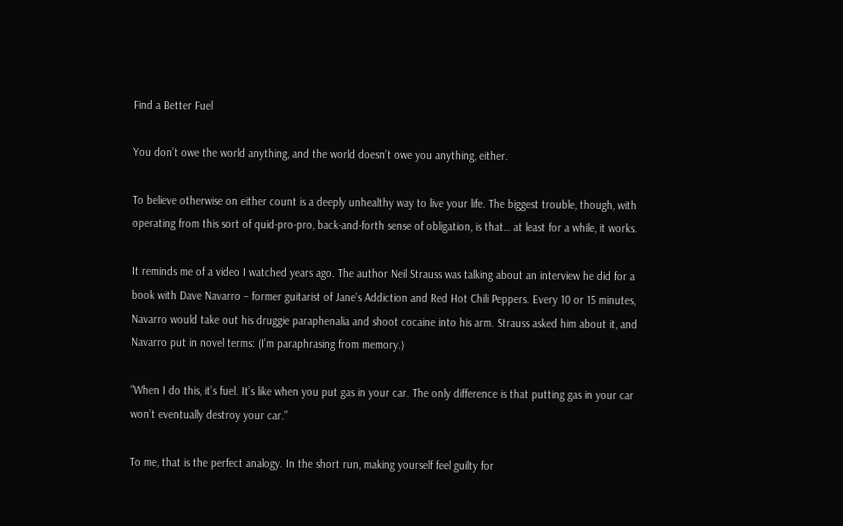Find a Better Fuel

You don’t owe the world anything, and the world doesn’t owe you anything, either.

To believe otherwise on either count is a deeply unhealthy way to live your life. The biggest trouble, though, with operating from this sort of quid-pro-pro, back-and-forth sense of obligation, is that… at least for a while, it works.

It reminds me of a video I watched years ago. The author Neil Strauss was talking about an interview he did for a book with Dave Navarro – former guitarist of Jane’s Addiction and Red Hot Chili Peppers. Every 10 or 15 minutes, Navarro would take out his druggie paraphenalia and shoot cocaine into his arm. Strauss asked him about it, and Navarro put in novel terms: (I’m paraphrasing from memory.)

“When I do this, it’s fuel. It’s like when you put gas in your car. The only difference is that putting gas in your car won’t eventually destroy your car.”

To me, that is the perfect analogy. In the short run, making yourself feel guilty for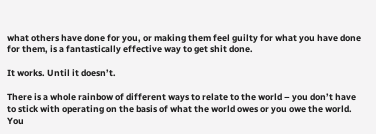what others have done for you, or making them feel guilty for what you have done for them, is a fantastically effective way to get shit done.

It works. Until it doesn’t.

There is a whole rainbow of different ways to relate to the world – you don’t have to stick with operating on the basis of what the world owes or you owe the world. You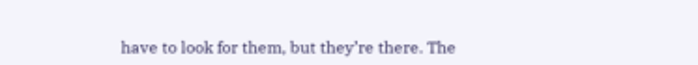have to look for them, but they’re there. The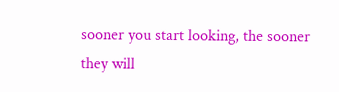sooner you start looking, the sooner they will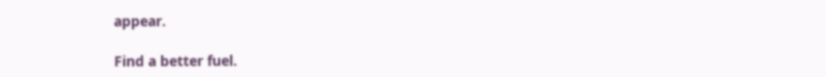appear.

Find a better fuel.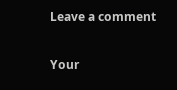Leave a comment

Your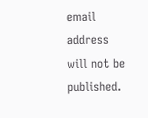email address will not be published.